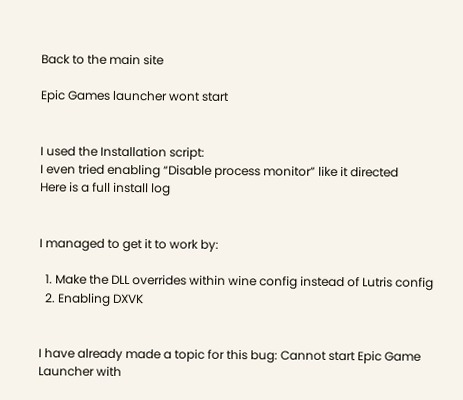Back to the main site

Epic Games launcher wont start


I used the Installation script:
I even tried enabling “Disable process monitor” like it directed
Here is a full install log


I managed to get it to work by:

  1. Make the DLL overrides within wine config instead of Lutris config
  2. Enabling DXVK


I have already made a topic for this bug: Cannot start Epic Game Launcher with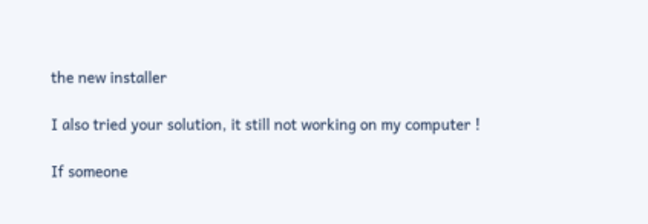the new installer

I also tried your solution, it still not working on my computer !

If someone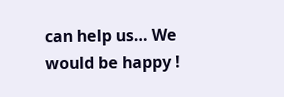can help us… We would be happy !